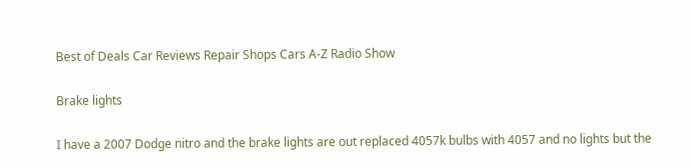Best of Deals Car Reviews Repair Shops Cars A-Z Radio Show

Brake lights

I have a 2007 Dodge nitro and the brake lights are out replaced 4057k bulbs with 4057 and no lights but the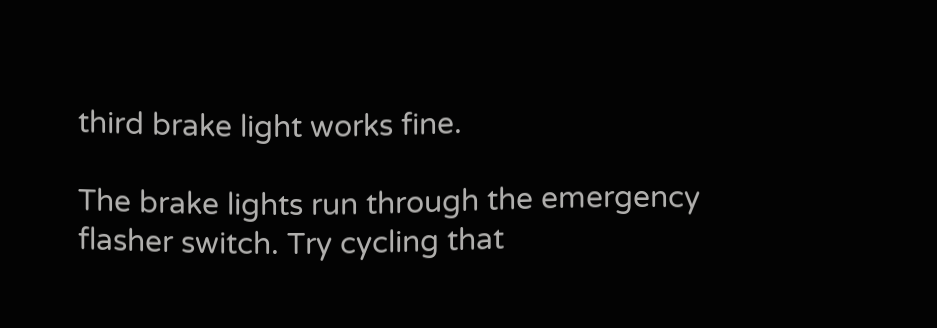third brake light works fine.

The brake lights run through the emergency flasher switch. Try cycling that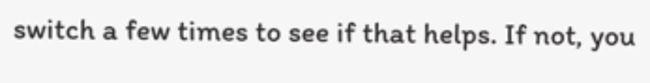switch a few times to see if that helps. If not, you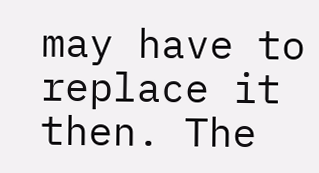may have to replace it then. The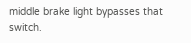middle brake light bypasses that switch.